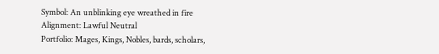Symbol: An unblinking eye wreathed in fire
Alignment: Lawful Neutral
Portfolio: Mages, Kings, Nobles, bards, scholars,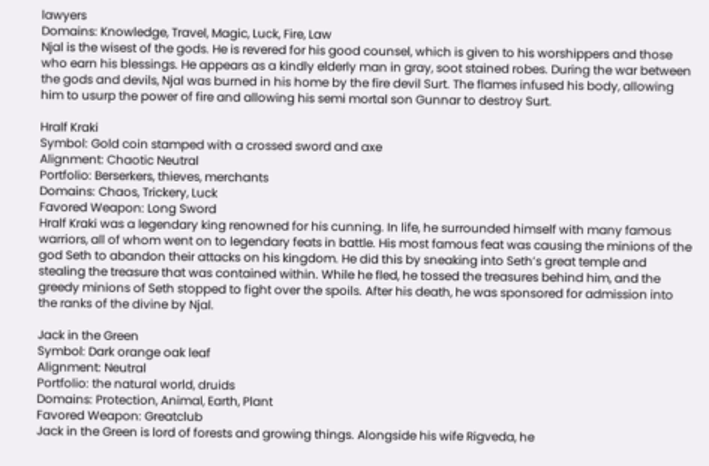lawyers
Domains: Knowledge, Travel, Magic, Luck, Fire, Law
Njal is the wisest of the gods. He is revered for his good counsel, which is given to his worshippers and those who earn his blessings. He appears as a kindly elderly man in gray, soot stained robes. During the war between the gods and devils, Njal was burned in his home by the fire devil Surt. The flames infused his body, allowing him to usurp the power of fire and allowing his semi mortal son Gunnar to destroy Surt.

Hralf Kraki
Symbol: Gold coin stamped with a crossed sword and axe
Alignment: Chaotic Neutral
Portfolio: Berserkers, thieves, merchants
Domains: Chaos, Trickery, Luck
Favored Weapon: Long Sword
Hralf Kraki was a legendary king renowned for his cunning. In life, he surrounded himself with many famous warriors, all of whom went on to legendary feats in battle. His most famous feat was causing the minions of the god Seth to abandon their attacks on his kingdom. He did this by sneaking into Seth’s great temple and stealing the treasure that was contained within. While he fled, he tossed the treasures behind him, and the greedy minions of Seth stopped to fight over the spoils. After his death, he was sponsored for admission into the ranks of the divine by Njal.

Jack in the Green
Symbol: Dark orange oak leaf
Alignment: Neutral
Portfolio: the natural world, druids
Domains: Protection, Animal, Earth, Plant
Favored Weapon: Greatclub
Jack in the Green is lord of forests and growing things. Alongside his wife Rigveda, he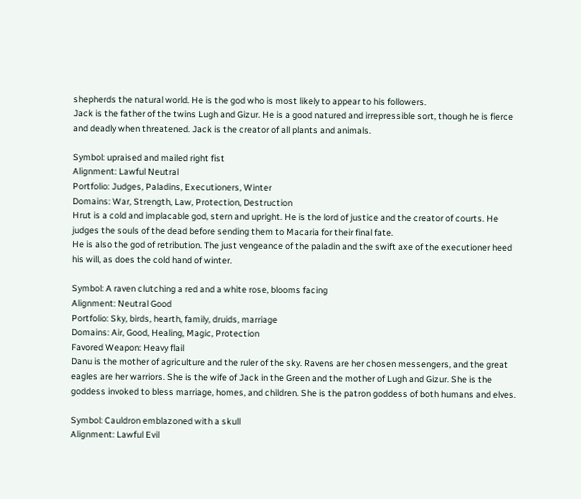shepherds the natural world. He is the god who is most likely to appear to his followers.
Jack is the father of the twins Lugh and Gizur. He is a good natured and irrepressible sort, though he is fierce and deadly when threatened. Jack is the creator of all plants and animals.

Symbol: upraised and mailed right fist
Alignment: Lawful Neutral
Portfolio: Judges, Paladins, Executioners, Winter
Domains: War, Strength, Law, Protection, Destruction
Hrut is a cold and implacable god, stern and upright. He is the lord of justice and the creator of courts. He judges the souls of the dead before sending them to Macaria for their final fate.
He is also the god of retribution. The just vengeance of the paladin and the swift axe of the executioner heed his will, as does the cold hand of winter.

Symbol: A raven clutching a red and a white rose, blooms facing
Alignment: Neutral Good
Portfolio: Sky, birds, hearth, family, druids, marriage
Domains: Air, Good, Healing, Magic, Protection
Favored Weapon: Heavy flail
Danu is the mother of agriculture and the ruler of the sky. Ravens are her chosen messengers, and the great eagles are her warriors. She is the wife of Jack in the Green and the mother of Lugh and Gizur. She is the goddess invoked to bless marriage, homes, and children. She is the patron goddess of both humans and elves.

Symbol: Cauldron emblazoned with a skull
Alignment: Lawful Evil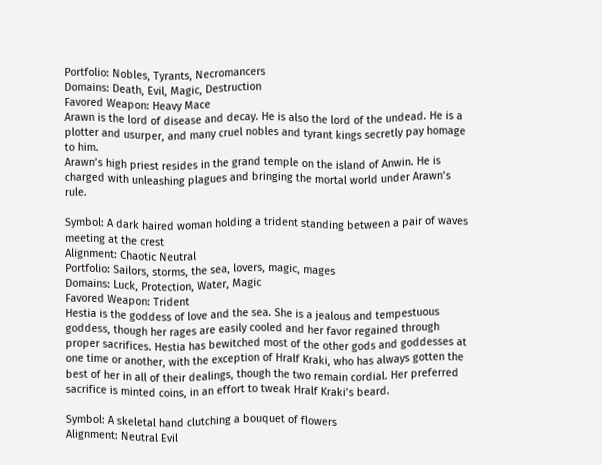Portfolio: Nobles, Tyrants, Necromancers
Domains: Death, Evil, Magic, Destruction
Favored Weapon: Heavy Mace
Arawn is the lord of disease and decay. He is also the lord of the undead. He is a plotter and usurper, and many cruel nobles and tyrant kings secretly pay homage to him.
Arawn’s high priest resides in the grand temple on the island of Anwin. He is charged with unleashing plagues and bringing the mortal world under Arawn’s rule.

Symbol: A dark haired woman holding a trident standing between a pair of waves meeting at the crest
Alignment: Chaotic Neutral
Portfolio: Sailors, storms, the sea, lovers, magic, mages
Domains: Luck, Protection, Water, Magic
Favored Weapon: Trident
Hestia is the goddess of love and the sea. She is a jealous and tempestuous goddess, though her rages are easily cooled and her favor regained through proper sacrifices. Hestia has bewitched most of the other gods and goddesses at one time or another, with the exception of Hralf Kraki, who has always gotten the best of her in all of their dealings, though the two remain cordial. Her preferred sacrifice is minted coins, in an effort to tweak Hralf Kraki’s beard.

Symbol: A skeletal hand clutching a bouquet of flowers
Alignment: Neutral Evil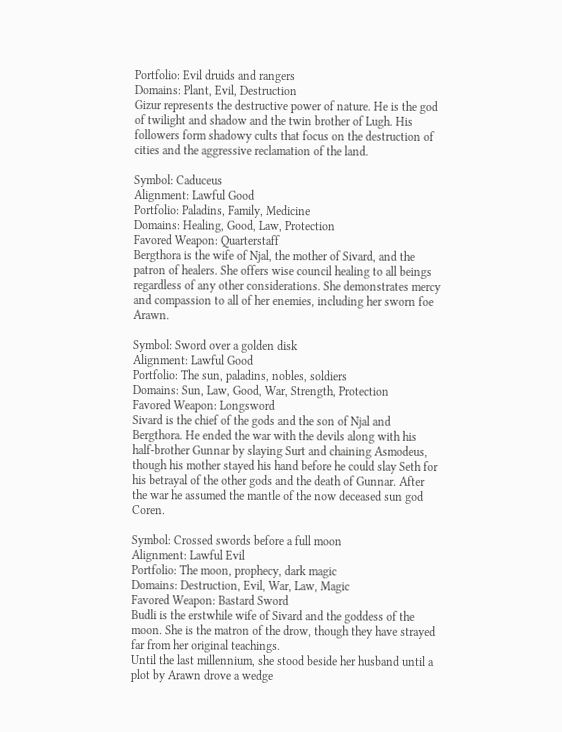Portfolio: Evil druids and rangers
Domains: Plant, Evil, Destruction
Gizur represents the destructive power of nature. He is the god of twilight and shadow and the twin brother of Lugh. His followers form shadowy cults that focus on the destruction of cities and the aggressive reclamation of the land.

Symbol: Caduceus
Alignment: Lawful Good
Portfolio: Paladins, Family, Medicine
Domains: Healing, Good, Law, Protection
Favored Weapon: Quarterstaff
Bergthora is the wife of Njal, the mother of Sivard, and the patron of healers. She offers wise council healing to all beings regardless of any other considerations. She demonstrates mercy and compassion to all of her enemies, including her sworn foe Arawn.

Symbol: Sword over a golden disk
Alignment: Lawful Good
Portfolio: The sun, paladins, nobles, soldiers
Domains: Sun, Law, Good, War, Strength, Protection
Favored Weapon: Longsword
Sivard is the chief of the gods and the son of Njal and Bergthora. He ended the war with the devils along with his half-brother Gunnar by slaying Surt and chaining Asmodeus, though his mother stayed his hand before he could slay Seth for his betrayal of the other gods and the death of Gunnar. After the war he assumed the mantle of the now deceased sun god Coren.

Symbol: Crossed swords before a full moon
Alignment: Lawful Evil
Portfolio: The moon, prophecy, dark magic
Domains: Destruction, Evil, War, Law, Magic
Favored Weapon: Bastard Sword
Budli is the erstwhile wife of Sivard and the goddess of the moon. She is the matron of the drow, though they have strayed far from her original teachings.
Until the last millennium, she stood beside her husband until a plot by Arawn drove a wedge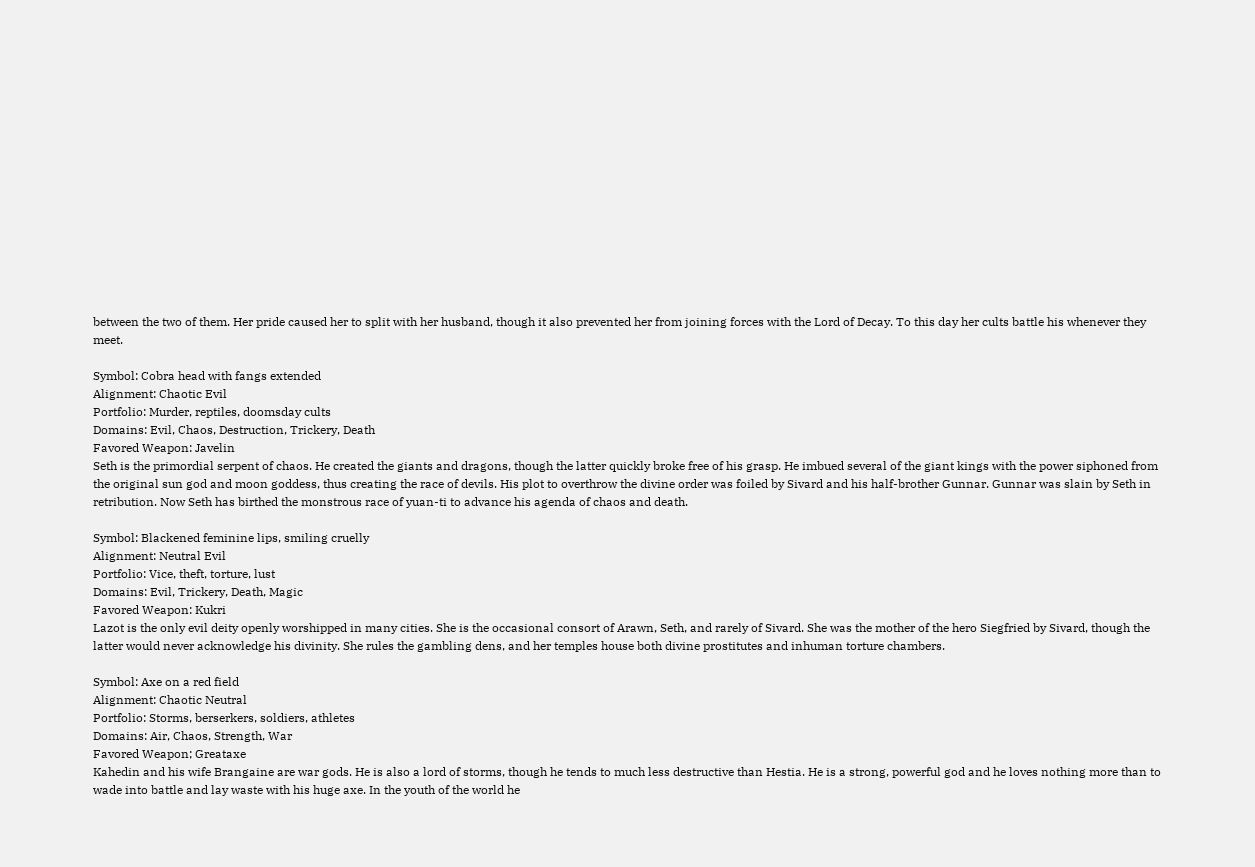between the two of them. Her pride caused her to split with her husband, though it also prevented her from joining forces with the Lord of Decay. To this day her cults battle his whenever they meet.

Symbol: Cobra head with fangs extended
Alignment: Chaotic Evil
Portfolio: Murder, reptiles, doomsday cults
Domains: Evil, Chaos, Destruction, Trickery, Death
Favored Weapon: Javelin
Seth is the primordial serpent of chaos. He created the giants and dragons, though the latter quickly broke free of his grasp. He imbued several of the giant kings with the power siphoned from the original sun god and moon goddess, thus creating the race of devils. His plot to overthrow the divine order was foiled by Sivard and his half-brother Gunnar. Gunnar was slain by Seth in retribution. Now Seth has birthed the monstrous race of yuan-ti to advance his agenda of chaos and death.

Symbol: Blackened feminine lips, smiling cruelly
Alignment: Neutral Evil
Portfolio: Vice, theft, torture, lust
Domains: Evil, Trickery, Death, Magic
Favored Weapon: Kukri
Lazot is the only evil deity openly worshipped in many cities. She is the occasional consort of Arawn, Seth, and rarely of Sivard. She was the mother of the hero Siegfried by Sivard, though the latter would never acknowledge his divinity. She rules the gambling dens, and her temples house both divine prostitutes and inhuman torture chambers.

Symbol: Axe on a red field
Alignment: Chaotic Neutral
Portfolio: Storms, berserkers, soldiers, athletes
Domains: Air, Chaos, Strength, War
Favored Weapon; Greataxe
Kahedin and his wife Brangaine are war gods. He is also a lord of storms, though he tends to much less destructive than Hestia. He is a strong, powerful god and he loves nothing more than to wade into battle and lay waste with his huge axe. In the youth of the world he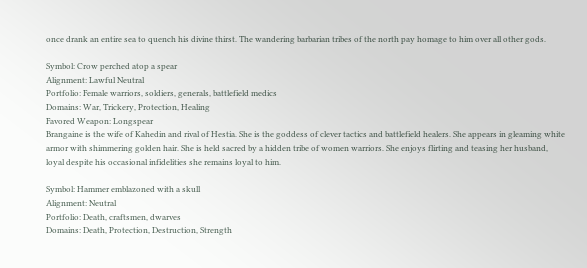once drank an entire sea to quench his divine thirst. The wandering barbarian tribes of the north pay homage to him over all other gods.

Symbol: Crow perched atop a spear
Alignment: Lawful Neutral
Portfolio: Female warriors, soldiers, generals, battlefield medics
Domains: War, Trickery, Protection, Healing
Favored Weapon: Longspear
Brangaine is the wife of Kahedin and rival of Hestia. She is the goddess of clever tactics and battlefield healers. She appears in gleaming white armor with shimmering golden hair. She is held sacred by a hidden tribe of women warriors. She enjoys flirting and teasing her husband, loyal despite his occasional infidelities she remains loyal to him.

Symbol: Hammer emblazoned with a skull
Alignment: Neutral
Portfolio: Death, craftsmen, dwarves
Domains: Death, Protection, Destruction, Strength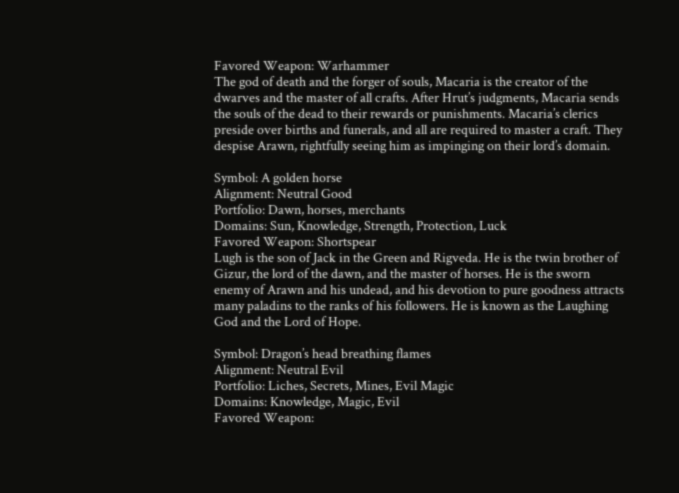Favored Weapon: Warhammer
The god of death and the forger of souls, Macaria is the creator of the dwarves and the master of all crafts. After Hrut’s judgments, Macaria sends the souls of the dead to their rewards or punishments. Macaria’s clerics preside over births and funerals, and all are required to master a craft. They despise Arawn, rightfully seeing him as impinging on their lord’s domain.

Symbol: A golden horse
Alignment: Neutral Good
Portfolio: Dawn, horses, merchants
Domains: Sun, Knowledge, Strength, Protection, Luck
Favored Weapon: Shortspear
Lugh is the son of Jack in the Green and Rigveda. He is the twin brother of Gizur, the lord of the dawn, and the master of horses. He is the sworn enemy of Arawn and his undead, and his devotion to pure goodness attracts many paladins to the ranks of his followers. He is known as the Laughing God and the Lord of Hope.

Symbol: Dragon’s head breathing flames
Alignment: Neutral Evil
Portfolio: Liches, Secrets, Mines, Evil Magic
Domains: Knowledge, Magic, Evil
Favored Weapon: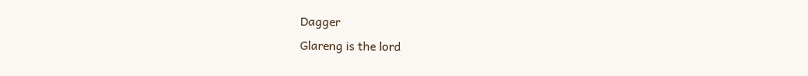Dagger
Glareng is the lord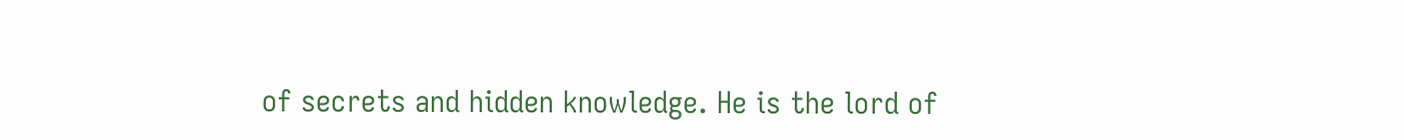of secrets and hidden knowledge. He is the lord of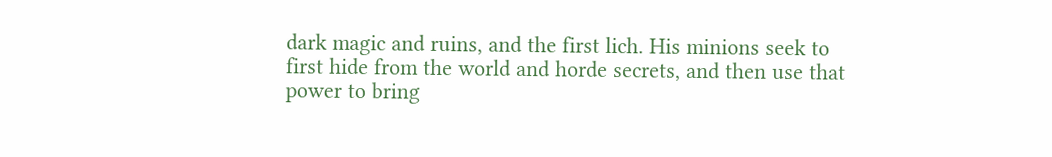dark magic and ruins, and the first lich. His minions seek to first hide from the world and horde secrets, and then use that power to bring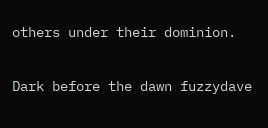others under their dominion.


Dark before the dawn fuzzydave